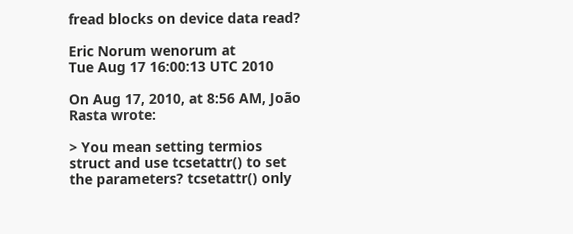fread blocks on device data read?

Eric Norum wenorum at
Tue Aug 17 16:00:13 UTC 2010

On Aug 17, 2010, at 8:56 AM, João Rasta wrote:

> You mean setting termios struct and use tcsetattr() to set the parameters? tcsetattr() only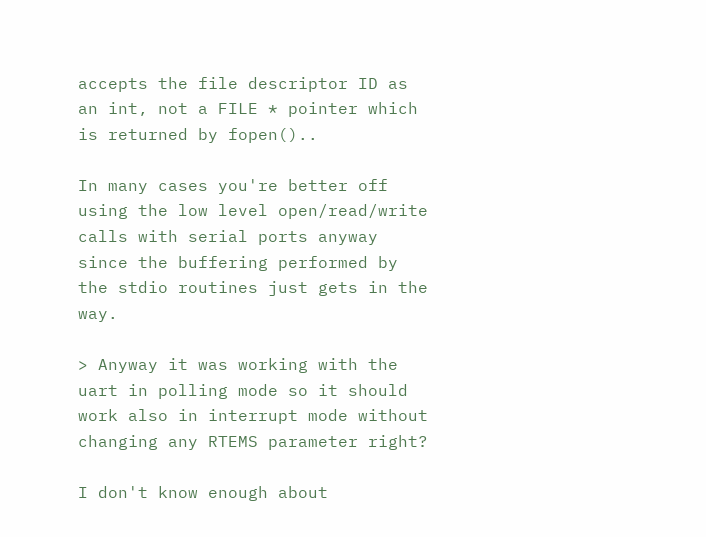accepts the file descriptor ID as an int, not a FILE * pointer which is returned by fopen()..

In many cases you're better off using the low level open/read/write calls with serial ports anyway since the buffering performed by the stdio routines just gets in the way.

> Anyway it was working with the uart in polling mode so it should work also in interrupt mode without changing any RTEMS parameter right?

I don't know enough about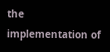the implementation of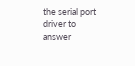the serial port driver to answer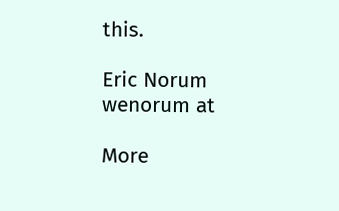this.

Eric Norum
wenorum at

More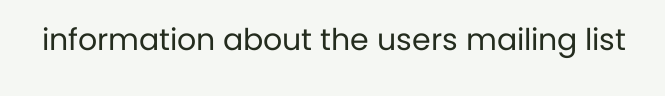information about the users mailing list